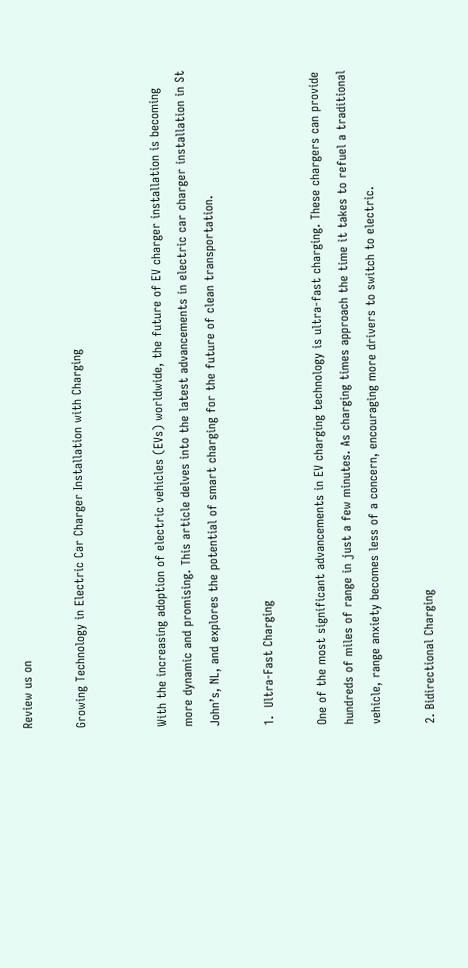Review us on

Growing Technology in Electric Car Charger Installation with Charging


With the increasing adoption of electric vehicles (EVs) worldwide, the future of EV charger installation is becoming more dynamic and promising. This article delves into the latest advancements in electric car charger installation in St John’s, NL, and explores the potential of smart charging for the future of clean transportation.

1.  Ultra-Fast Charging

One of the most significant advancements in EV charging technology is ultra-fast charging. These chargers can provide hundreds of miles of range in just a few minutes. As charging times approach the time it takes to refuel a traditional vehicle, range anxiety becomes less of a concern, encouraging more drivers to switch to electric.

2. Bidirectional Charging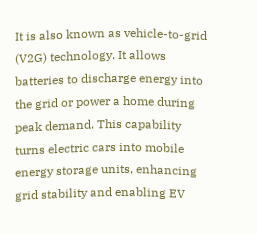It is also known as vehicle-to-grid (V2G) technology. It allows batteries to discharge energy into the grid or power a home during peak demand. This capability turns electric cars into mobile energy storage units, enhancing grid stability and enabling EV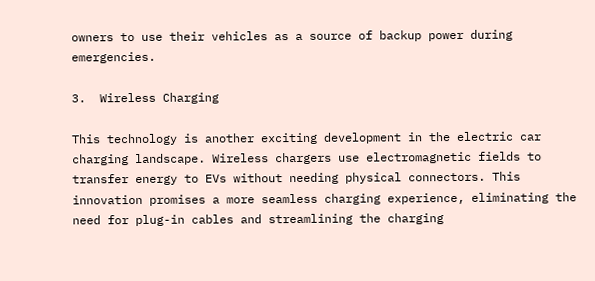owners to use their vehicles as a source of backup power during emergencies.

3.  Wireless Charging

This technology is another exciting development in the electric car charging landscape. Wireless chargers use electromagnetic fields to transfer energy to EVs without needing physical connectors. This innovation promises a more seamless charging experience, eliminating the need for plug-in cables and streamlining the charging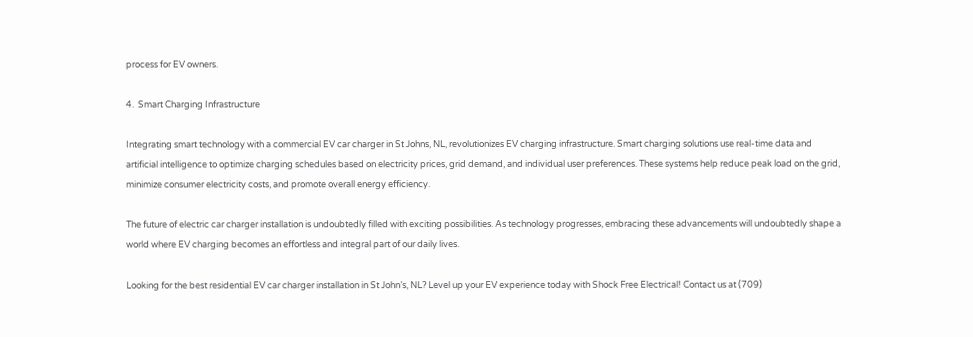process for EV owners.

4.  Smart Charging Infrastructure

Integrating smart technology with a commercial EV car charger in St Johns, NL, revolutionizes EV charging infrastructure. Smart charging solutions use real-time data and artificial intelligence to optimize charging schedules based on electricity prices, grid demand, and individual user preferences. These systems help reduce peak load on the grid, minimize consumer electricity costs, and promote overall energy efficiency.

The future of electric car charger installation is undoubtedly filled with exciting possibilities. As technology progresses, embracing these advancements will undoubtedly shape a world where EV charging becomes an effortless and integral part of our daily lives.

Looking for the best residential EV car charger installation in St John’s, NL? Level up your EV experience today with Shock Free Electrical! Contact us at (709)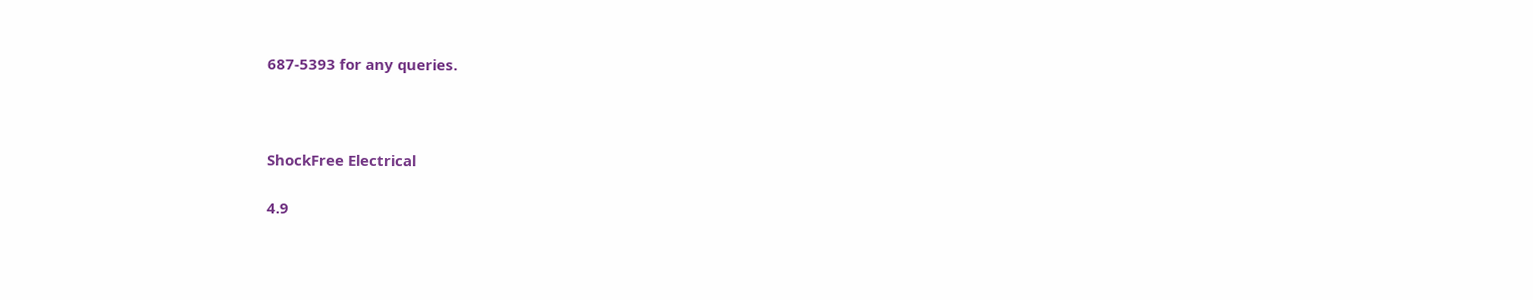687-5393 for any queries.



ShockFree Electrical

4.9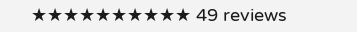★★★★★★★★★★ 49 reviews